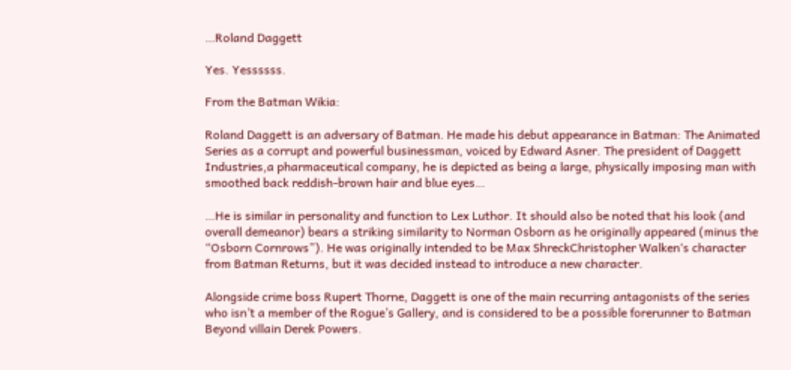…Roland Daggett

Yes. Yessssss.

From the Batman Wikia:

Roland Daggett is an adversary of Batman. He made his debut appearance in Batman: The Animated Series as a corrupt and powerful businessman, voiced by Edward Asner. The president of Daggett Industries,a pharmaceutical company, he is depicted as being a large, physically imposing man with smoothed back reddish-brown hair and blue eyes…

…He is similar in personality and function to Lex Luthor. It should also be noted that his look (and overall demeanor) bears a striking similarity to Norman Osborn as he originally appeared (minus the “Osborn Cornrows”). He was originally intended to be Max ShreckChristopher Walken‘s character from Batman Returns, but it was decided instead to introduce a new character.

Alongside crime boss Rupert Thorne, Daggett is one of the main recurring antagonists of the series who isn’t a member of the Rogue’s Gallery, and is considered to be a possible forerunner to Batman Beyond villain Derek Powers.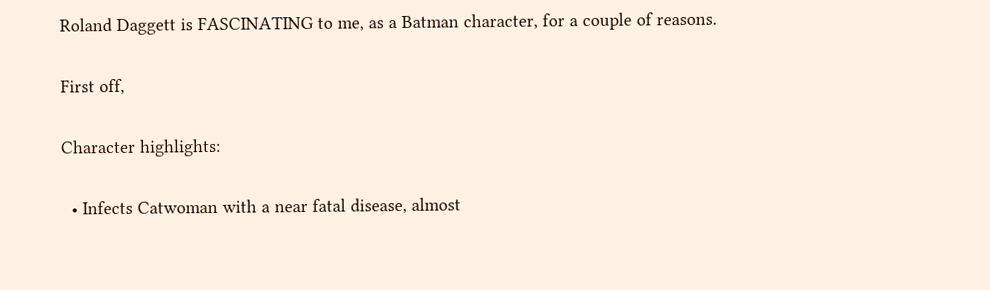Roland Daggett is FASCINATING to me, as a Batman character, for a couple of reasons.

First off,

Character highlights:

  • Infects Catwoman with a near fatal disease, almost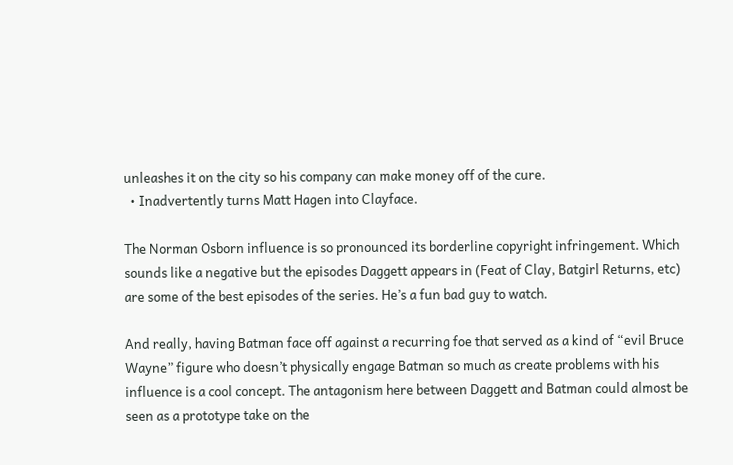unleashes it on the city so his company can make money off of the cure.
  • Inadvertently turns Matt Hagen into Clayface.

The Norman Osborn influence is so pronounced its borderline copyright infringement. Which sounds like a negative but the episodes Daggett appears in (Feat of Clay, Batgirl Returns, etc) are some of the best episodes of the series. He’s a fun bad guy to watch.

And really, having Batman face off against a recurring foe that served as a kind of “evil Bruce Wayne” figure who doesn’t physically engage Batman so much as create problems with his influence is a cool concept. The antagonism here between Daggett and Batman could almost be seen as a prototype take on the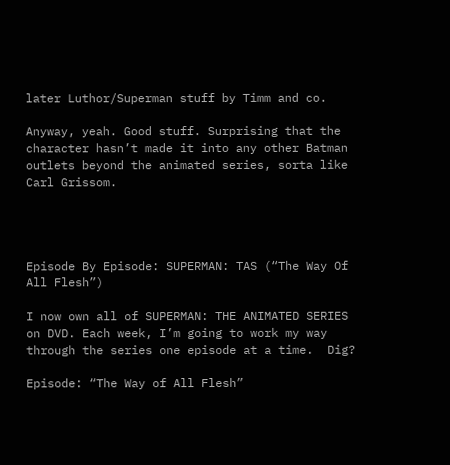later Luthor/Superman stuff by Timm and co.

Anyway, yeah. Good stuff. Surprising that the character hasn’t made it into any other Batman outlets beyond the animated series, sorta like Carl Grissom.




Episode By Episode: SUPERMAN: TAS (“The Way Of All Flesh”)

I now own all of SUPERMAN: THE ANIMATED SERIES on DVD. Each week, I’m going to work my way through the series one episode at a time.  Dig?

Episode: “The Way of All Flesh”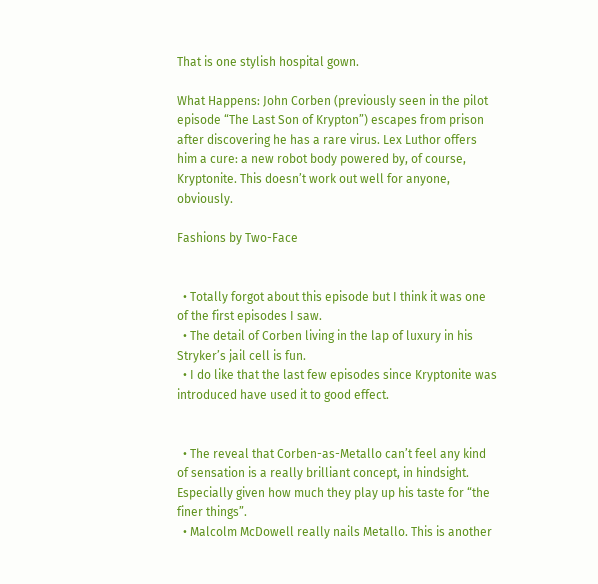That is one stylish hospital gown.

What Happens: John Corben (previously seen in the pilot episode “The Last Son of Krypton”) escapes from prison after discovering he has a rare virus. Lex Luthor offers him a cure: a new robot body powered by, of course, Kryptonite. This doesn’t work out well for anyone, obviously.

Fashions by Two-Face


  • Totally forgot about this episode but I think it was one of the first episodes I saw.
  • The detail of Corben living in the lap of luxury in his Stryker’s jail cell is fun.
  • I do like that the last few episodes since Kryptonite was introduced have used it to good effect.


  • The reveal that Corben-as-Metallo can’t feel any kind of sensation is a really brilliant concept, in hindsight. Especially given how much they play up his taste for “the finer things”.
  • Malcolm McDowell really nails Metallo. This is another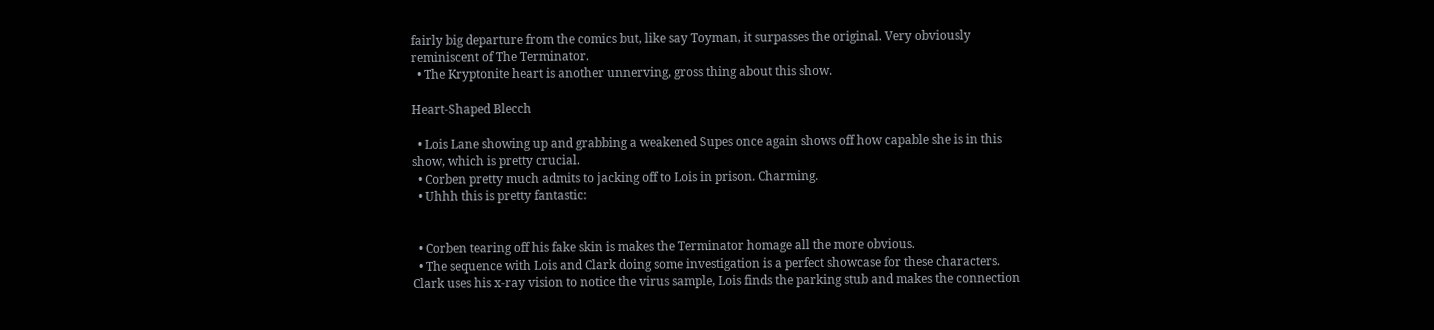fairly big departure from the comics but, like say Toyman, it surpasses the original. Very obviously reminiscent of The Terminator.
  • The Kryptonite heart is another unnerving, gross thing about this show.

Heart-Shaped Blecch

  • Lois Lane showing up and grabbing a weakened Supes once again shows off how capable she is in this show, which is pretty crucial.
  • Corben pretty much admits to jacking off to Lois in prison. Charming.
  • Uhhh this is pretty fantastic:


  • Corben tearing off his fake skin is makes the Terminator homage all the more obvious.
  • The sequence with Lois and Clark doing some investigation is a perfect showcase for these characters. Clark uses his x-ray vision to notice the virus sample, Lois finds the parking stub and makes the connection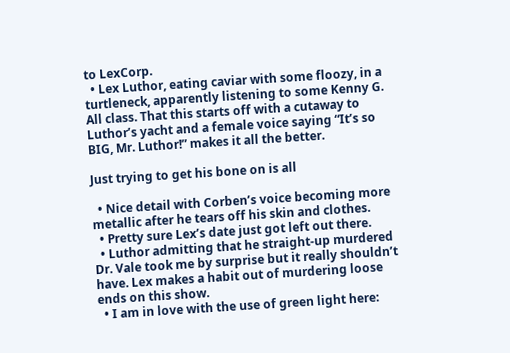to LexCorp.
  • Lex Luthor, eating caviar with some floozy, in a turtleneck, apparently listening to some Kenny G. All class. That this starts off with a cutaway to Luthor’s yacht and a female voice saying “It’s so BIG, Mr. Luthor!” makes it all the better.

Just trying to get his bone on is all

  • Nice detail with Corben’s voice becoming more metallic after he tears off his skin and clothes.
  • Pretty sure Lex’s date just got left out there.
  • Luthor admitting that he straight-up murdered Dr. Vale took me by surprise but it really shouldn’t have. Lex makes a habit out of murdering loose ends on this show.
  • I am in love with the use of green light here: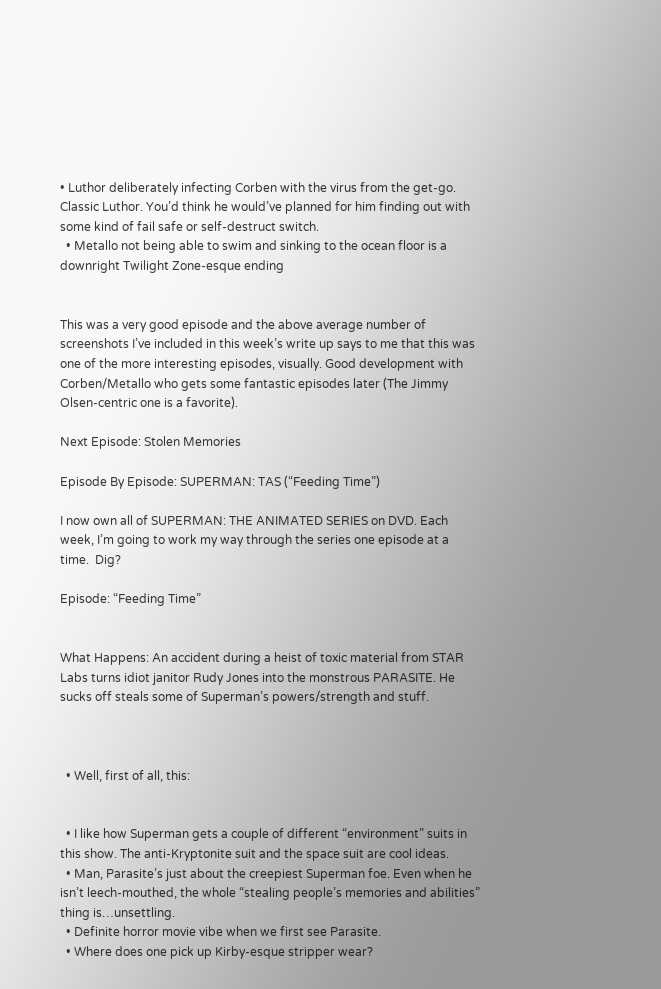• Luthor deliberately infecting Corben with the virus from the get-go. Classic Luthor. You’d think he would’ve planned for him finding out with some kind of fail safe or self-destruct switch.
  • Metallo not being able to swim and sinking to the ocean floor is a downright Twilight Zone-esque ending


This was a very good episode and the above average number of screenshots I’ve included in this week’s write up says to me that this was one of the more interesting episodes, visually. Good development with Corben/Metallo who gets some fantastic episodes later (The Jimmy Olsen-centric one is a favorite).

Next Episode: Stolen Memories

Episode By Episode: SUPERMAN: TAS (“Feeding Time”)

I now own all of SUPERMAN: THE ANIMATED SERIES on DVD. Each week, I’m going to work my way through the series one episode at a time.  Dig?

Episode: “Feeding Time”


What Happens: An accident during a heist of toxic material from STAR Labs turns idiot janitor Rudy Jones into the monstrous PARASITE. He sucks off steals some of Superman’s powers/strength and stuff.



  • Well, first of all, this:


  • I like how Superman gets a couple of different “environment” suits in this show. The anti-Kryptonite suit and the space suit are cool ideas.
  • Man, Parasite’s just about the creepiest Superman foe. Even when he isn’t leech-mouthed, the whole “stealing people’s memories and abilities” thing is…unsettling.
  • Definite horror movie vibe when we first see Parasite.
  • Where does one pick up Kirby-esque stripper wear?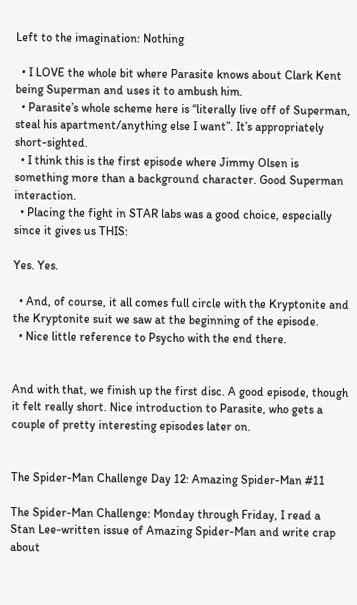Left to the imagination: Nothing

  • I LOVE the whole bit where Parasite knows about Clark Kent being Superman and uses it to ambush him.
  • Parasite’s whole scheme here is “literally live off of Superman, steal his apartment/anything else I want”. It’s appropriately short-sighted.
  • I think this is the first episode where Jimmy Olsen is something more than a background character. Good Superman interaction.
  • Placing the fight in STAR labs was a good choice, especially since it gives us THIS:

Yes. Yes.

  • And, of course, it all comes full circle with the Kryptonite and the Kryptonite suit we saw at the beginning of the episode.
  • Nice little reference to Psycho with the end there.


And with that, we finish up the first disc. A good episode, though it felt really short. Nice introduction to Parasite, who gets a couple of pretty interesting episodes later on.


The Spider-Man Challenge Day 12: Amazing Spider-Man #11

The Spider-Man Challenge: Monday through Friday, I read a Stan Lee-written issue of Amazing Spider-Man and write crap about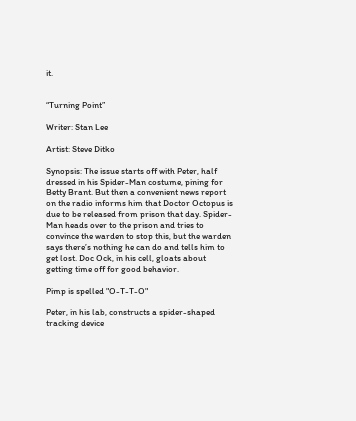it.


“Turning Point”

Writer: Stan Lee

Artist: Steve Ditko

Synopsis: The issue starts off with Peter, half dressed in his Spider-Man costume, pining for Betty Brant. But then a convenient news report on the radio informs him that Doctor Octopus is due to be released from prison that day. Spider-Man heads over to the prison and tries to convince the warden to stop this, but the warden says there’s nothing he can do and tells him to get lost. Doc Ock, in his cell, gloats about getting time off for good behavior.

Pimp is spelled "O-T-T-O"

Peter, in his lab, constructs a spider-shaped tracking device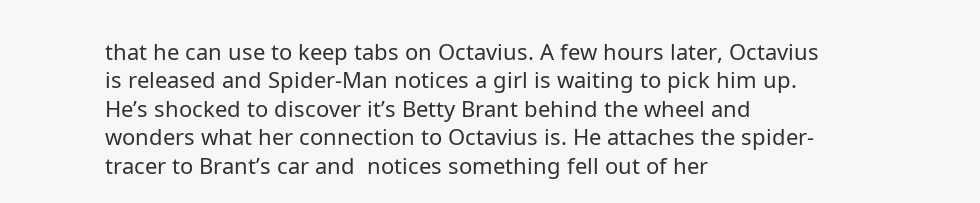that he can use to keep tabs on Octavius. A few hours later, Octavius is released and Spider-Man notices a girl is waiting to pick him up. He’s shocked to discover it’s Betty Brant behind the wheel and wonders what her connection to Octavius is. He attaches the spider-tracer to Brant’s car and  notices something fell out of her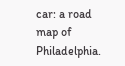car: a road map of Philadelphia.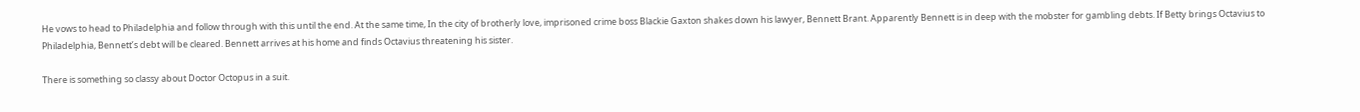He vows to head to Philadelphia and follow through with this until the end. At the same time, In the city of brotherly love, imprisoned crime boss Blackie Gaxton shakes down his lawyer, Bennett Brant. Apparently Bennett is in deep with the mobster for gambling debts. If Betty brings Octavius to Philadelphia, Bennett’s debt will be cleared. Bennett arrives at his home and finds Octavius threatening his sister.

There is something so classy about Doctor Octopus in a suit.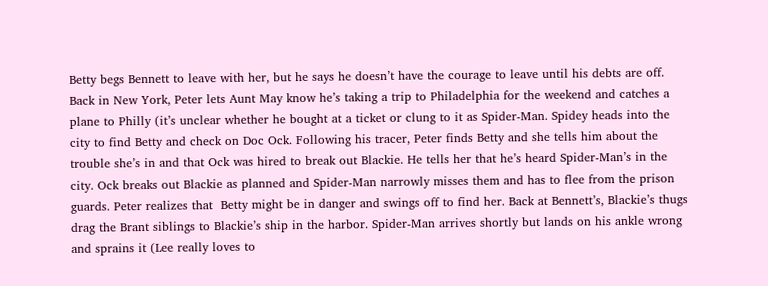Betty begs Bennett to leave with her, but he says he doesn’t have the courage to leave until his debts are off. Back in New York, Peter lets Aunt May know he’s taking a trip to Philadelphia for the weekend and catches a plane to Philly (it’s unclear whether he bought at a ticket or clung to it as Spider-Man. Spidey heads into the city to find Betty and check on Doc Ock. Following his tracer, Peter finds Betty and she tells him about the trouble she’s in and that Ock was hired to break out Blackie. He tells her that he’s heard Spider-Man’s in the city. Ock breaks out Blackie as planned and Spider-Man narrowly misses them and has to flee from the prison guards. Peter realizes that  Betty might be in danger and swings off to find her. Back at Bennett’s, Blackie’s thugs drag the Brant siblings to Blackie’s ship in the harbor. Spider-Man arrives shortly but lands on his ankle wrong and sprains it (Lee really loves to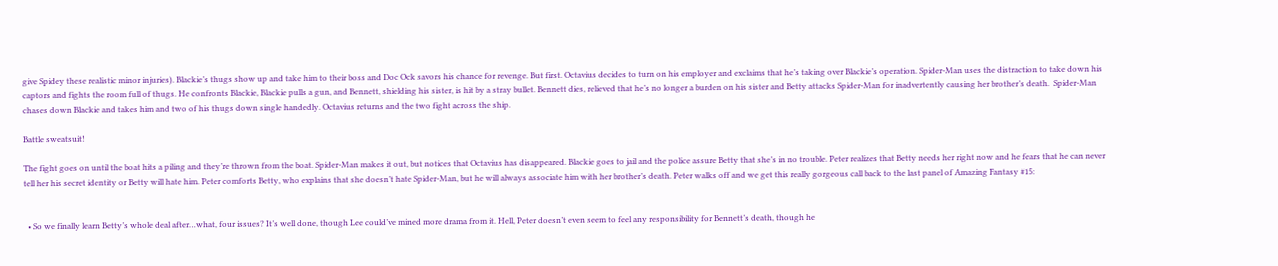give Spidey these realistic minor injuries). Blackie’s thugs show up and take him to their boss and Doc Ock savors his chance for revenge. But first. Octavius decides to turn on his employer and exclaims that he’s taking over Blackie’s operation. Spider-Man uses the distraction to take down his captors and fights the room full of thugs. He confronts Blackie, Blackie pulls a gun, and Bennett, shielding his sister, is hit by a stray bullet. Bennett dies, relieved that he’s no longer a burden on his sister and Betty attacks Spider-Man for inadvertently causing her brother’s death.  Spider-Man chases down Blackie and takes him and two of his thugs down single handedly. Octavius returns and the two fight across the ship.

Battle sweatsuit!

The fight goes on until the boat hits a piling and they’re thrown from the boat. Spider-Man makes it out, but notices that Octavius has disappeared. Blackie goes to jail and the police assure Betty that she’s in no trouble. Peter realizes that Betty needs her right now and he fears that he can never tell her his secret identity or Betty will hate him. Peter comforts Betty, who explains that she doesn’t hate Spider-Man, but he will always associate him with her brother’s death. Peter walks off and we get this really gorgeous call back to the last panel of Amazing Fantasy #15:


  • So we finally learn Betty’s whole deal after…what, four issues? It’s well done, though Lee could’ve mined more drama from it. Hell, Peter doesn’t even seem to feel any responsibility for Bennett’s death, though he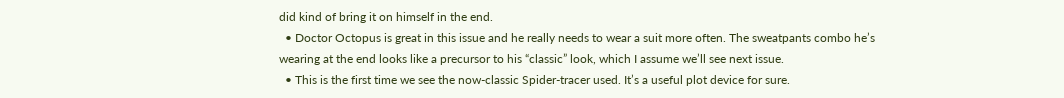did kind of bring it on himself in the end.
  • Doctor Octopus is great in this issue and he really needs to wear a suit more often. The sweatpants combo he’s wearing at the end looks like a precursor to his “classic” look, which I assume we’ll see next issue.
  • This is the first time we see the now-classic Spider-tracer used. It’s a useful plot device for sure.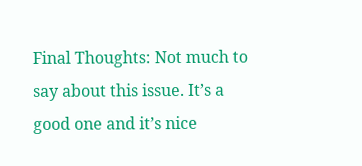Final Thoughts: Not much to say about this issue. It’s a good one and it’s nice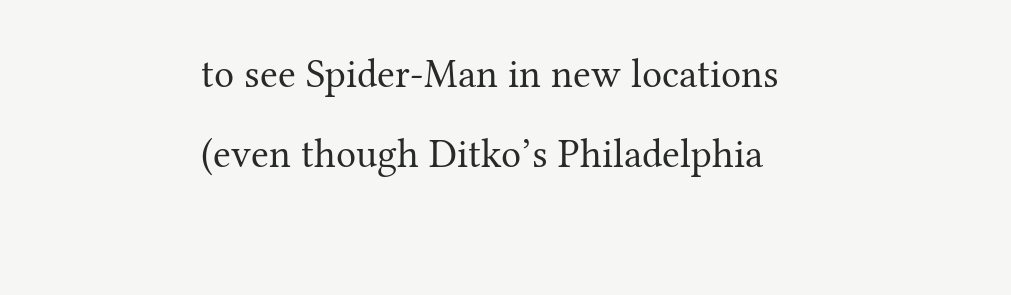to see Spider-Man in new locations (even though Ditko’s Philadelphia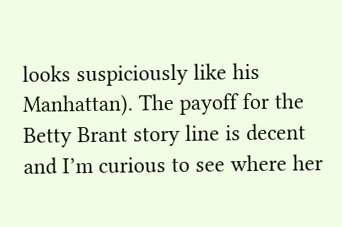looks suspiciously like his Manhattan). The payoff for the Betty Brant story line is decent and I’m curious to see where her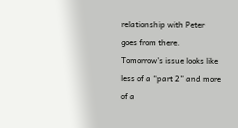relationship with Peter  goes from there. Tomorrow’s issue looks like less of a “part 2” and more of a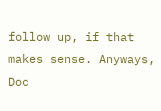follow up, if that makes sense. Anyways, Doc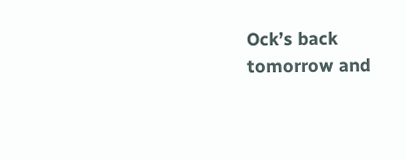Ock’s back tomorrow and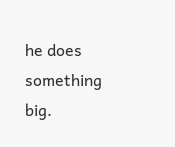he does something big.